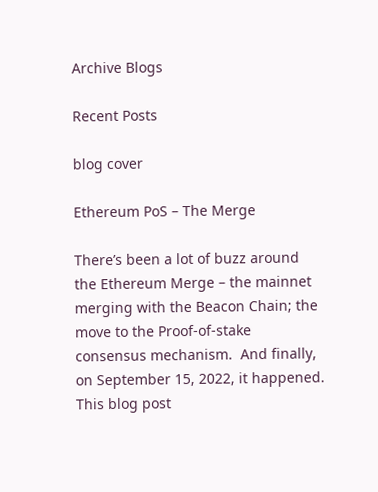Archive Blogs

Recent Posts

blog cover

Ethereum PoS – The Merge

There’s been a lot of buzz around the Ethereum Merge – the mainnet merging with the Beacon Chain; the move to the Proof-of-stake consensus mechanism.  And finally, on September 15, 2022, it happened. This blog post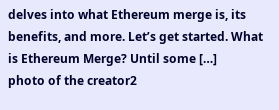delves into what Ethereum merge is, its benefits, and more. Let’s get started. What is Ethereum Merge? Until some […]
photo of the creator2